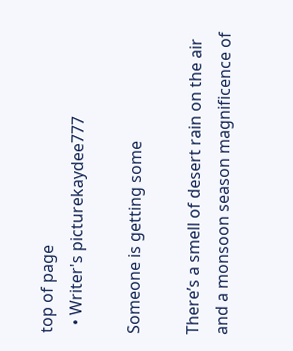top of page
  • Writer's picturekaydee777

Someone is getting some

There’s a smell of desert rain on the air and a monsoon season magnificence of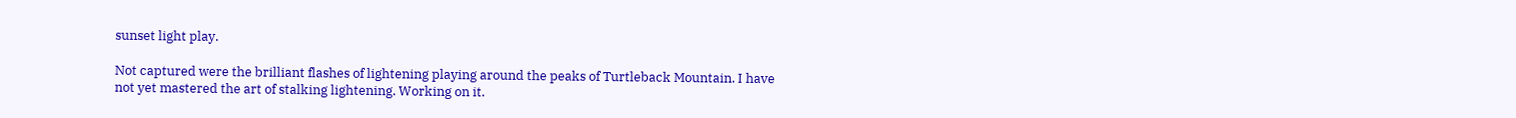sunset light play.

Not captured were the brilliant flashes of lightening playing around the peaks of Turtleback Mountain. I have not yet mastered the art of stalking lightening. Working on it.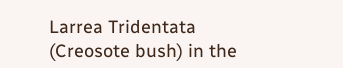Larrea Tridentata (Creosote bush) in the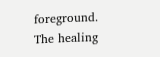foreground. The healing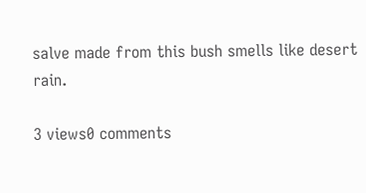salve made from this bush smells like desert rain.

3 views0 comments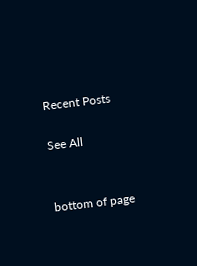Recent Posts

See All


bottom of page